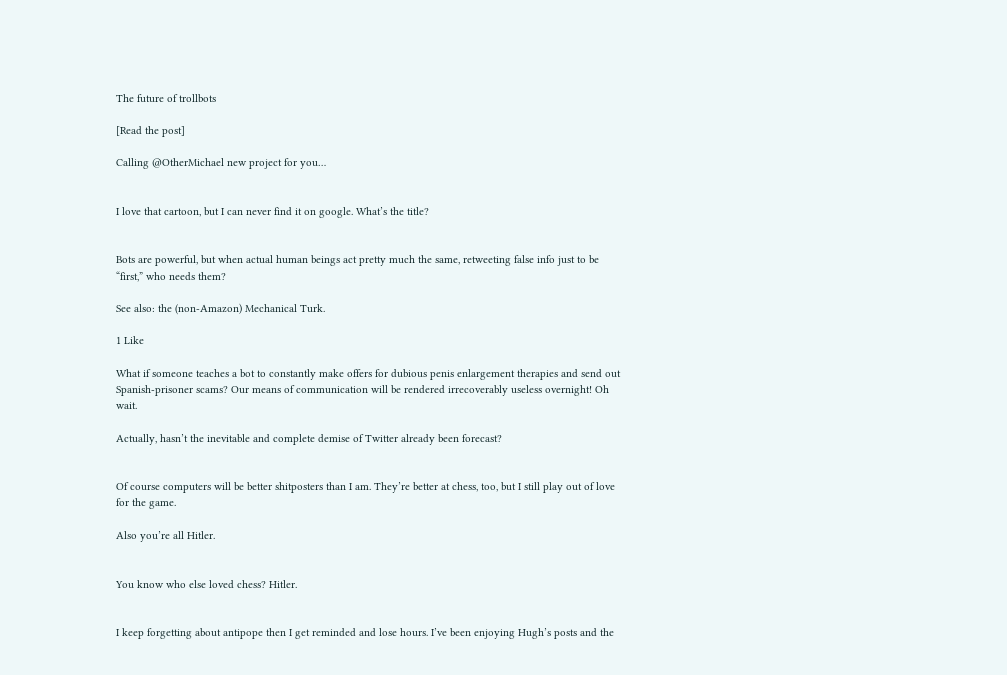The future of trollbots

[Read the post]

Calling @OtherMichael new project for you…


I love that cartoon, but I can never find it on google. What’s the title?


Bots are powerful, but when actual human beings act pretty much the same, retweeting false info just to be “first,” who needs them?

See also: the (non-Amazon) Mechanical Turk.

1 Like

What if someone teaches a bot to constantly make offers for dubious penis enlargement therapies and send out Spanish-prisoner scams? Our means of communication will be rendered irrecoverably useless overnight! Oh wait.

Actually, hasn’t the inevitable and complete demise of Twitter already been forecast?


Of course computers will be better shitposters than I am. They’re better at chess, too, but I still play out of love for the game.

Also you’re all Hitler.


You know who else loved chess? Hitler.


I keep forgetting about antipope then I get reminded and lose hours. I’ve been enjoying Hugh’s posts and the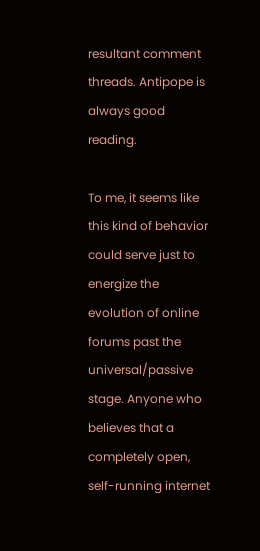resultant comment threads. Antipope is always good reading.

To me, it seems like this kind of behavior could serve just to energize the evolution of online forums past the universal/passive stage. Anyone who believes that a completely open, self-running internet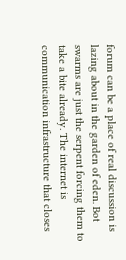forum can be a place of real discussion is lazing about in the garden of eden. Bot swarms are just the serpent forcing them to take a bite already. The internet is communication infrastructure that closes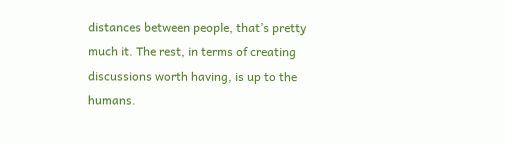distances between people, that’s pretty much it. The rest, in terms of creating discussions worth having, is up to the humans.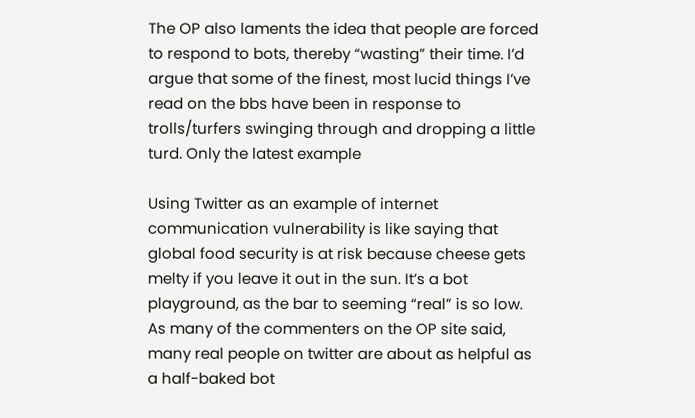The OP also laments the idea that people are forced to respond to bots, thereby “wasting” their time. I’d argue that some of the finest, most lucid things I’ve read on the bbs have been in response to trolls/turfers swinging through and dropping a little turd. Only the latest example

Using Twitter as an example of internet communication vulnerability is like saying that global food security is at risk because cheese gets melty if you leave it out in the sun. It’s a bot playground, as the bar to seeming “real” is so low. As many of the commenters on the OP site said, many real people on twitter are about as helpful as a half-baked bot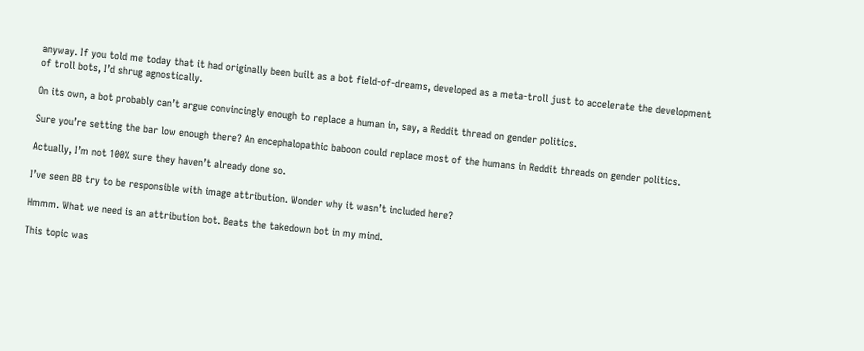anyway. If you told me today that it had originally been built as a bot field-of-dreams, developed as a meta-troll just to accelerate the development of troll bots, I’d shrug agnostically.

On its own, a bot probably can’t argue convincingly enough to replace a human in, say, a Reddit thread on gender politics.

Sure you’re setting the bar low enough there? An encephalopathic baboon could replace most of the humans in Reddit threads on gender politics.

Actually, I’m not 100% sure they haven’t already done so.

I’ve seen BB try to be responsible with image attribution. Wonder why it wasn’t included here?

Hmmm. What we need is an attribution bot. Beats the takedown bot in my mind.

This topic was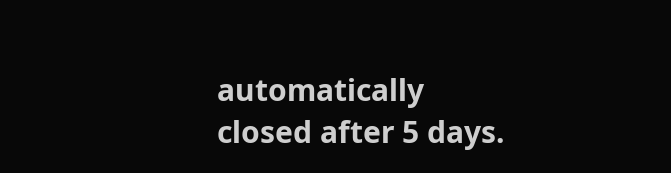automatically closed after 5 days.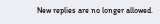New replies are no longer allowed.